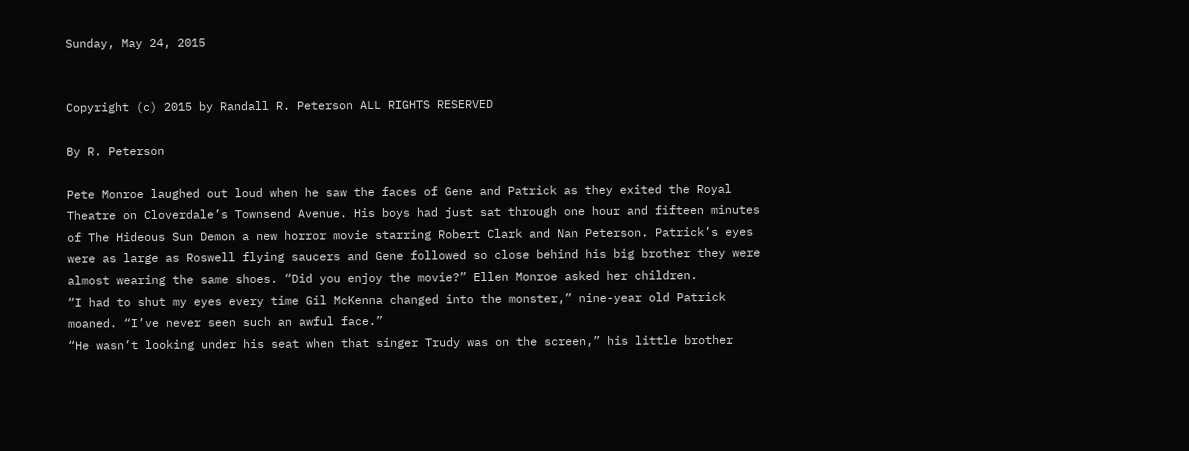Sunday, May 24, 2015


Copyright (c) 2015 by Randall R. Peterson ALL RIGHTS RESERVED

By R. Peterson

Pete Monroe laughed out loud when he saw the faces of Gene and Patrick as they exited the Royal Theatre on Cloverdale’s Townsend Avenue. His boys had just sat through one hour and fifteen minutes of The Hideous Sun Demon a new horror movie starring Robert Clark and Nan Peterson. Patrick’s eyes were as large as Roswell flying saucers and Gene followed so close behind his big brother they were almost wearing the same shoes. “Did you enjoy the movie?” Ellen Monroe asked her children.
“I had to shut my eyes every time Gil McKenna changed into the monster,” nine-year old Patrick moaned. “I’ve never seen such an awful face.”
“He wasn’t looking under his seat when that singer Trudy was on the screen,” his little brother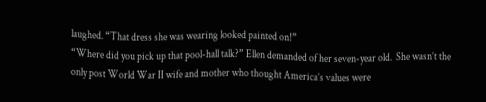laughed. “That dress she was wearing looked painted on!”
“Where did you pick up that pool-hall talk?” Ellen demanded of her seven-year old.  She wasn’t the only post World War II wife and mother who thought America’s values were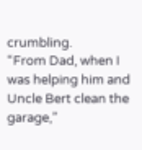crumbling.
“From Dad, when I was helping him and Uncle Bert clean the garage,”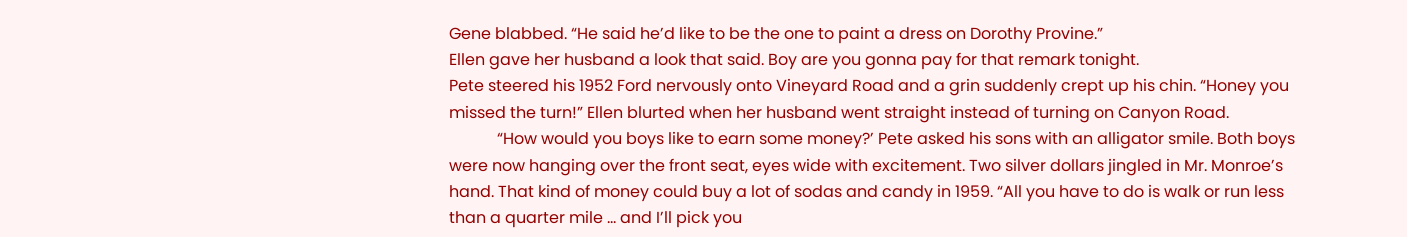Gene blabbed. “He said he’d like to be the one to paint a dress on Dorothy Provine.”
Ellen gave her husband a look that said. Boy are you gonna pay for that remark tonight.
Pete steered his 1952 Ford nervously onto Vineyard Road and a grin suddenly crept up his chin. “Honey you missed the turn!” Ellen blurted when her husband went straight instead of turning on Canyon Road.
            “How would you boys like to earn some money?’ Pete asked his sons with an alligator smile. Both boys were now hanging over the front seat, eyes wide with excitement. Two silver dollars jingled in Mr. Monroe’s hand. That kind of money could buy a lot of sodas and candy in 1959. “All you have to do is walk or run less than a quarter mile … and I’ll pick you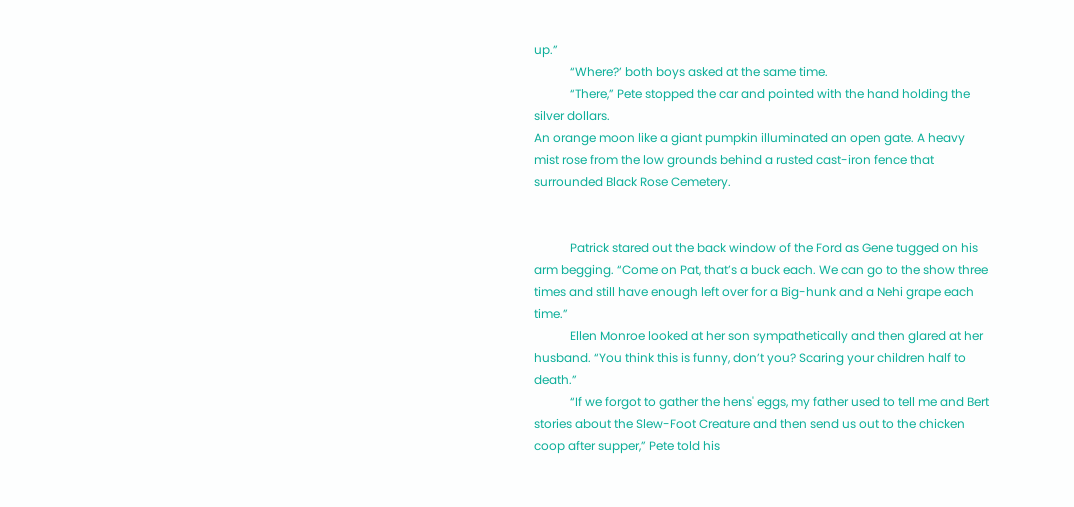up.”
            “Where?’ both boys asked at the same time.
            “There,” Pete stopped the car and pointed with the hand holding the silver dollars.
An orange moon like a giant pumpkin illuminated an open gate. A heavy mist rose from the low grounds behind a rusted cast-iron fence that surrounded Black Rose Cemetery.


            Patrick stared out the back window of the Ford as Gene tugged on his arm begging. “Come on Pat, that’s a buck each. We can go to the show three times and still have enough left over for a Big-hunk and a Nehi grape each time.”
            Ellen Monroe looked at her son sympathetically and then glared at her husband. “You think this is funny, don’t you? Scaring your children half to death.”
            “If we forgot to gather the hens' eggs, my father used to tell me and Bert stories about the Slew-Foot Creature and then send us out to the chicken coop after supper,” Pete told his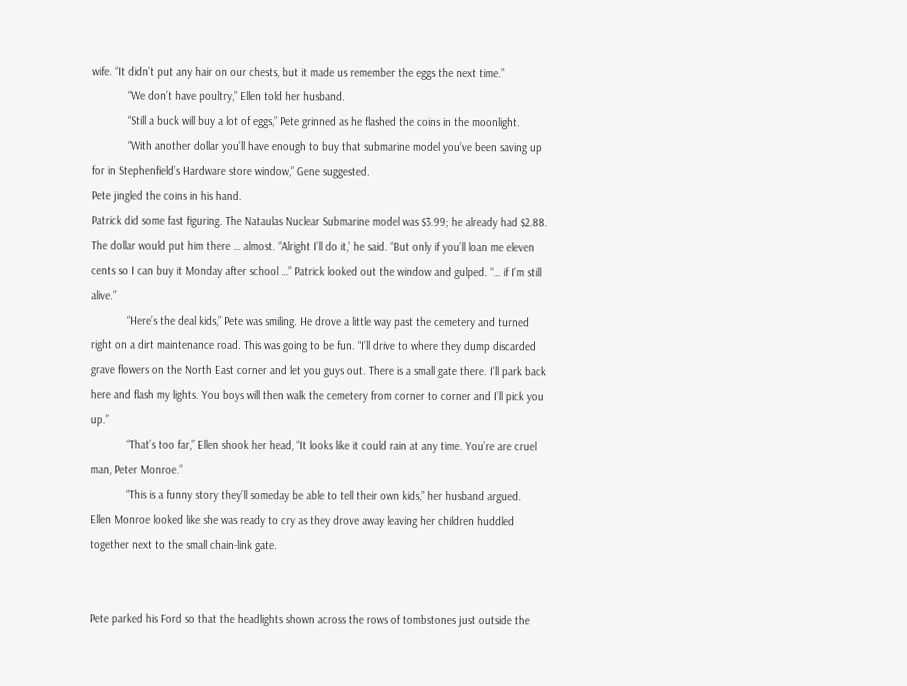wife. “It didn’t put any hair on our chests, but it made us remember the eggs the next time.”
            “We don’t have poultry,” Ellen told her husband.
            “Still a buck will buy a lot of eggs,” Pete grinned as he flashed the coins in the moonlight.
            “With another dollar you’ll have enough to buy that submarine model you’ve been saving up for in Stephenfield’s Hardware store window,” Gene suggested.
Pete jingled the coins in his hand.
Patrick did some fast figuring. The Nataulas Nuclear Submarine model was $3.99; he already had $2.88. The dollar would put him there … almost. “Alright I’ll do it,’ he said. “But only if you’ll loan me eleven cents so I can buy it Monday after school …” Patrick looked out the window and gulped. “… if I’m still alive.”
            “Here’s the deal kids,” Pete was smiling. He drove a little way past the cemetery and turned right on a dirt maintenance road. This was going to be fun. “I’ll drive to where they dump discarded grave flowers on the North East corner and let you guys out. There is a small gate there. I’ll park back here and flash my lights. You boys will then walk the cemetery from corner to corner and I’ll pick you up.”
            “That’s too far,” Ellen shook her head, “It looks like it could rain at any time. You’re are cruel man, Peter Monroe.”
            “This is a funny story they’ll someday be able to tell their own kids,” her husband argued.
Ellen Monroe looked like she was ready to cry as they drove away leaving her children huddled together next to the small chain-link gate.


Pete parked his Ford so that the headlights shown across the rows of tombstones just outside the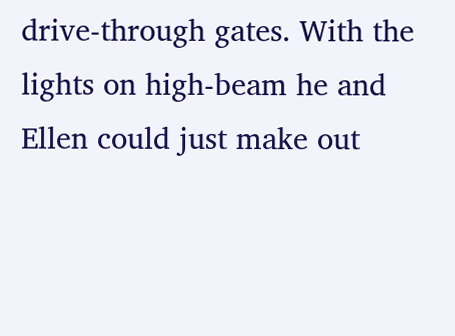drive-through gates. With the lights on high-beam he and Ellen could just make out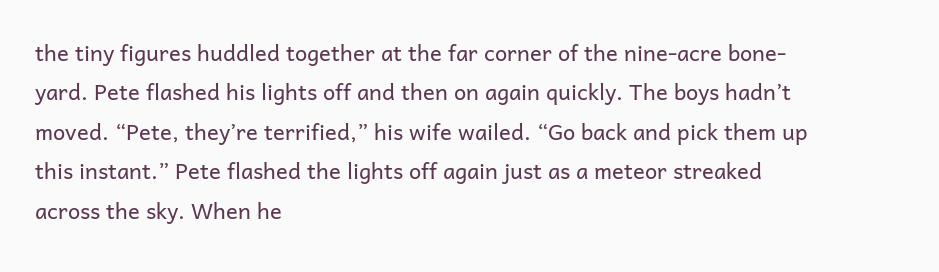the tiny figures huddled together at the far corner of the nine-acre bone-yard. Pete flashed his lights off and then on again quickly. The boys hadn’t moved. “Pete, they’re terrified,” his wife wailed. “Go back and pick them up this instant.” Pete flashed the lights off again just as a meteor streaked across the sky. When he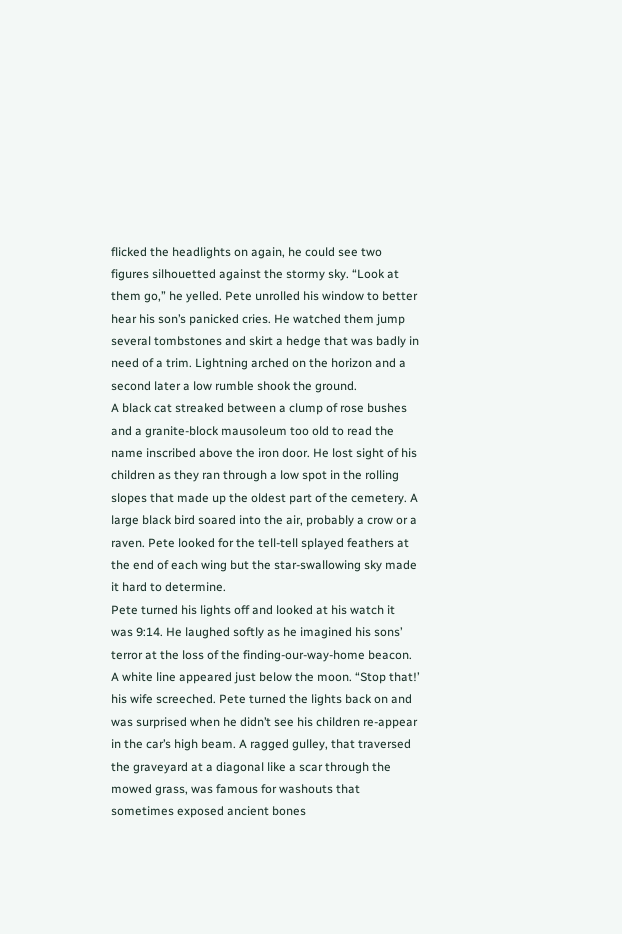flicked the headlights on again, he could see two figures silhouetted against the stormy sky. “Look at them go,” he yelled. Pete unrolled his window to better hear his son’s panicked cries. He watched them jump several tombstones and skirt a hedge that was badly in need of a trim. Lightning arched on the horizon and a second later a low rumble shook the ground.
A black cat streaked between a clump of rose bushes and a granite-block mausoleum too old to read the name inscribed above the iron door. He lost sight of his children as they ran through a low spot in the rolling slopes that made up the oldest part of the cemetery. A large black bird soared into the air, probably a crow or a raven. Pete looked for the tell-tell splayed feathers at the end of each wing but the star-swallowing sky made it hard to determine.
Pete turned his lights off and looked at his watch it was 9:14. He laughed softly as he imagined his sons’ terror at the loss of the finding-our-way-home beacon. A white line appeared just below the moon. “Stop that!’ his wife screeched. Pete turned the lights back on and was surprised when he didn’t see his children re-appear in the car’s high beam. A ragged gulley, that traversed the graveyard at a diagonal like a scar through the mowed grass, was famous for washouts that sometimes exposed ancient bones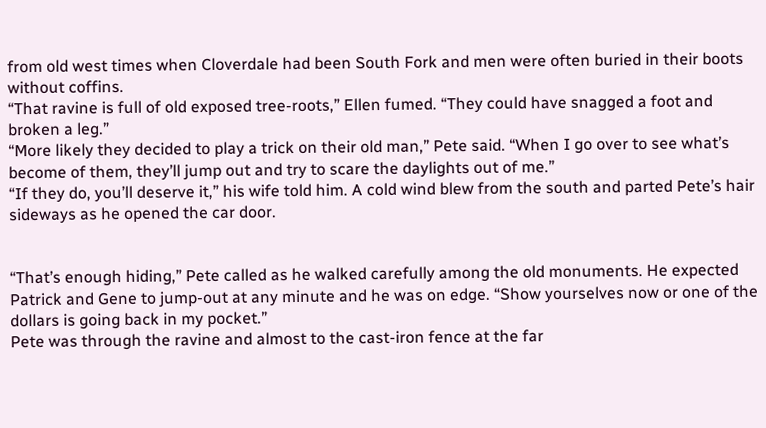from old west times when Cloverdale had been South Fork and men were often buried in their boots without coffins.
“That ravine is full of old exposed tree-roots,” Ellen fumed. “They could have snagged a foot and broken a leg.”
“More likely they decided to play a trick on their old man,” Pete said. “When I go over to see what’s become of them, they’ll jump out and try to scare the daylights out of me.”
“If they do, you’ll deserve it,” his wife told him. A cold wind blew from the south and parted Pete’s hair sideways as he opened the car door.


“That’s enough hiding,” Pete called as he walked carefully among the old monuments. He expected Patrick and Gene to jump-out at any minute and he was on edge. “Show yourselves now or one of the dollars is going back in my pocket.”
Pete was through the ravine and almost to the cast-iron fence at the far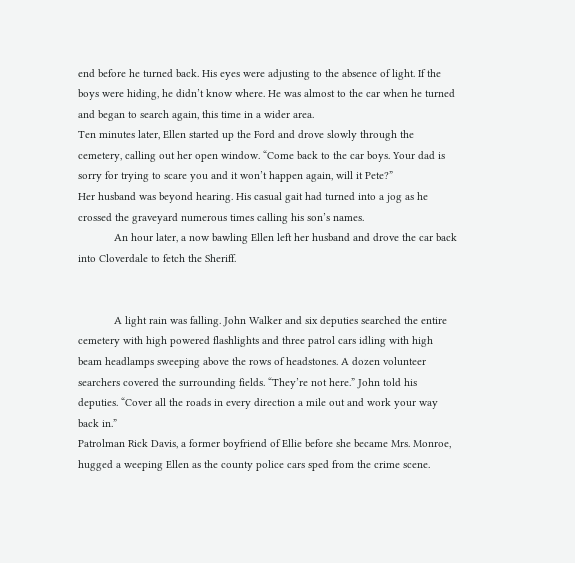end before he turned back. His eyes were adjusting to the absence of light. If the boys were hiding, he didn’t know where. He was almost to the car when he turned and began to search again, this time in a wider area.
Ten minutes later, Ellen started up the Ford and drove slowly through the cemetery, calling out her open window. “Come back to the car boys. Your dad is sorry for trying to scare you and it won’t happen again, will it Pete?”
Her husband was beyond hearing. His casual gait had turned into a jog as he crossed the graveyard numerous times calling his son’s names.
            An hour later, a now bawling Ellen left her husband and drove the car back into Cloverdale to fetch the Sheriff.


            A light rain was falling. John Walker and six deputies searched the entire cemetery with high powered flashlights and three patrol cars idling with high beam headlamps sweeping above the rows of headstones. A dozen volunteer searchers covered the surrounding fields. “They’re not here.” John told his deputies. “Cover all the roads in every direction a mile out and work your way back in.”
Patrolman Rick Davis, a former boyfriend of Ellie before she became Mrs. Monroe, hugged a weeping Ellen as the county police cars sped from the crime scene.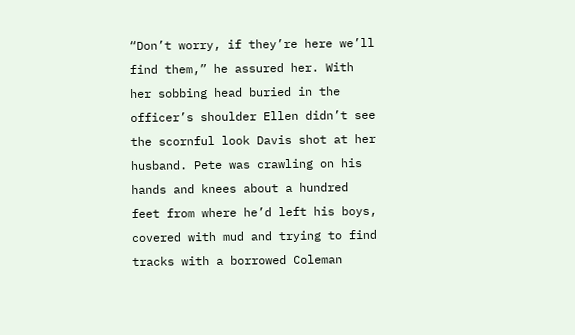“Don’t worry, if they’re here we’ll find them,” he assured her. With her sobbing head buried in the officer’s shoulder Ellen didn’t see the scornful look Davis shot at her husband. Pete was crawling on his hands and knees about a hundred feet from where he’d left his boys, covered with mud and trying to find tracks with a borrowed Coleman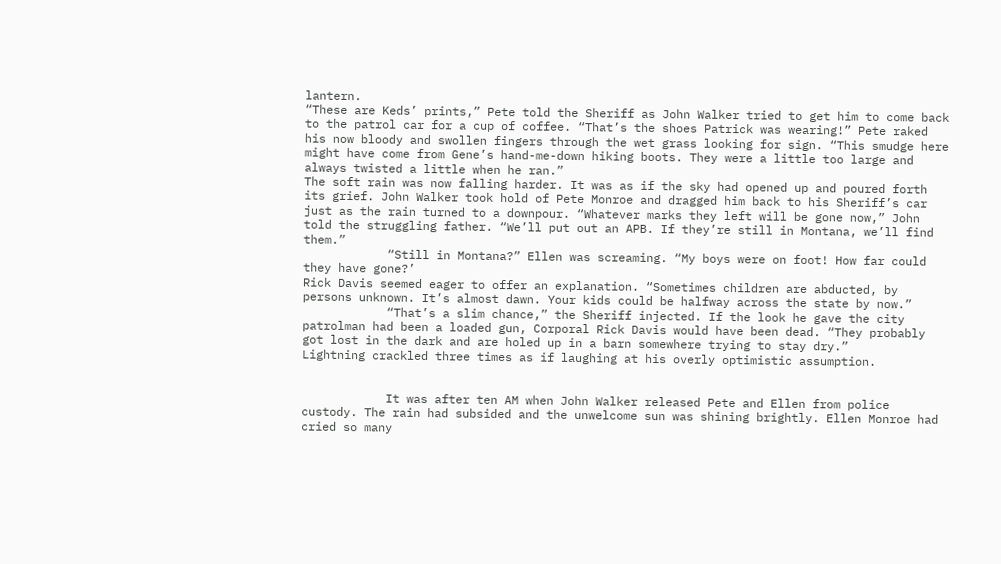lantern.
“These are Keds’ prints,” Pete told the Sheriff as John Walker tried to get him to come back to the patrol car for a cup of coffee. “That’s the shoes Patrick was wearing!” Pete raked his now bloody and swollen fingers through the wet grass looking for sign. “This smudge here might have come from Gene’s hand-me-down hiking boots. They were a little too large and always twisted a little when he ran.”
The soft rain was now falling harder. It was as if the sky had opened up and poured forth its grief. John Walker took hold of Pete Monroe and dragged him back to his Sheriff’s car just as the rain turned to a downpour. “Whatever marks they left will be gone now,” John told the struggling father. “We’ll put out an APB. If they’re still in Montana, we’ll find them.”
            “Still in Montana?” Ellen was screaming. “My boys were on foot! How far could they have gone?’
Rick Davis seemed eager to offer an explanation. “Sometimes children are abducted, by persons unknown. It’s almost dawn. Your kids could be halfway across the state by now.”
            “That’s a slim chance,” the Sheriff injected. If the look he gave the city patrolman had been a loaded gun, Corporal Rick Davis would have been dead. “They probably got lost in the dark and are holed up in a barn somewhere trying to stay dry.”
Lightning crackled three times as if laughing at his overly optimistic assumption.


            It was after ten AM when John Walker released Pete and Ellen from police custody. The rain had subsided and the unwelcome sun was shining brightly. Ellen Monroe had cried so many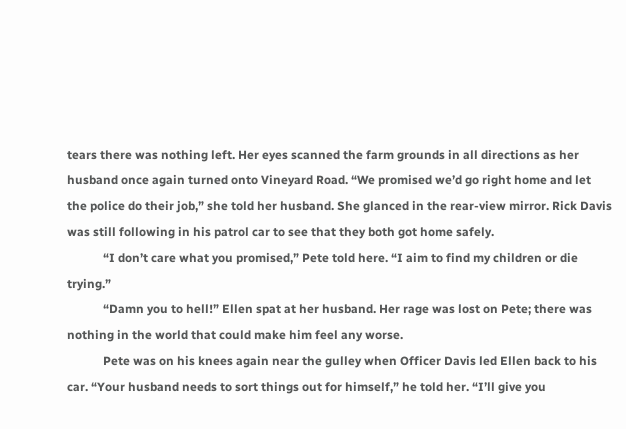tears there was nothing left. Her eyes scanned the farm grounds in all directions as her husband once again turned onto Vineyard Road. “We promised we’d go right home and let the police do their job,” she told her husband. She glanced in the rear-view mirror. Rick Davis was still following in his patrol car to see that they both got home safely.
            “I don’t care what you promised,” Pete told here. “I aim to find my children or die trying.”
            “Damn you to hell!” Ellen spat at her husband. Her rage was lost on Pete; there was nothing in the world that could make him feel any worse.
            Pete was on his knees again near the gulley when Officer Davis led Ellen back to his car. “Your husband needs to sort things out for himself,” he told her. “I’ll give you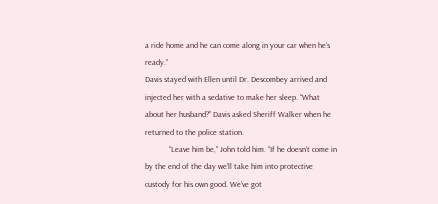a ride home and he can come along in your car when he’s ready.”
Davis stayed with Ellen until Dr. Descombey arrived and injected her with a sedative to make her sleep. “What about her husband?” Davis asked Sheriff Walker when he returned to the police station.
            “Leave him be,” John told him. “If he doesn’t come in by the end of the day we’ll take him into protective custody for his own good. We’ve got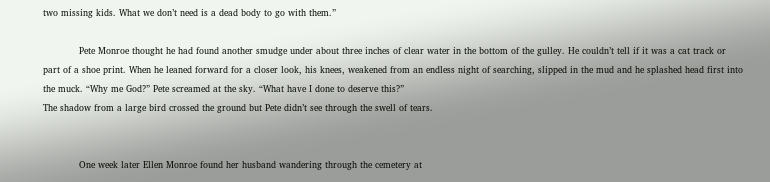two missing kids. What we don’t need is a dead body to go with them.”

            Pete Monroe thought he had found another smudge under about three inches of clear water in the bottom of the gulley. He couldn’t tell if it was a cat track or part of a shoe print. When he leaned forward for a closer look, his knees, weakened from an endless night of searching, slipped in the mud and he splashed head first into the muck. “Why me God?” Pete screamed at the sky. “What have I done to deserve this?”
The shadow from a large bird crossed the ground but Pete didn’t see through the swell of tears.


            One week later Ellen Monroe found her husband wandering through the cemetery at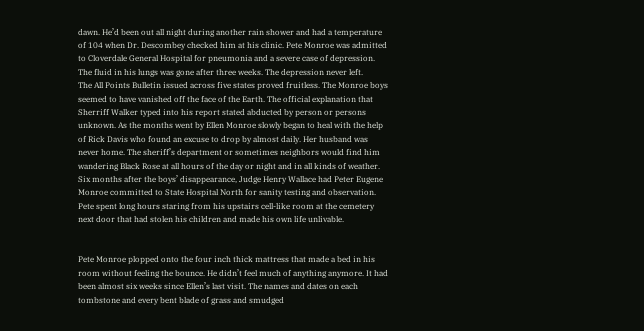dawn. He’d been out all night during another rain shower and had a temperature of 104 when Dr. Descombey checked him at his clinic. Pete Monroe was admitted to Cloverdale General Hospital for pneumonia and a severe case of depression. The fluid in his lungs was gone after three weeks. The depression never left.
The All Points Bulletin issued across five states proved fruitless. The Monroe boys seemed to have vanished off the face of the Earth. The official explanation that Sherriff Walker typed into his report stated abducted by person or persons unknown. As the months went by Ellen Monroe slowly began to heal with the help of Rick Davis who found an excuse to drop by almost daily. Her husband was never home. The sheriff’s department or sometimes neighbors would find him wandering Black Rose at all hours of the day or night and in all kinds of weather.
Six months after the boys’ disappearance, Judge Henry Wallace had Peter Eugene Monroe committed to State Hospital North for sanity testing and observation. Pete spent long hours staring from his upstairs cell-like room at the cemetery next door that had stolen his children and made his own life unlivable.


Pete Monroe plopped onto the four inch thick mattress that made a bed in his room without feeling the bounce. He didn’t feel much of anything anymore. It had been almost six weeks since Ellen’s last visit. The names and dates on each tombstone and every bent blade of grass and smudged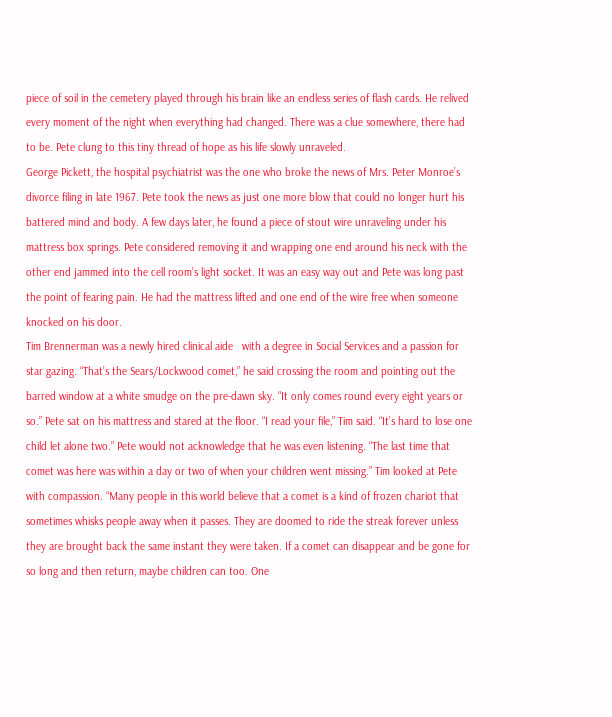piece of soil in the cemetery played through his brain like an endless series of flash cards. He relived every moment of the night when everything had changed. There was a clue somewhere, there had to be. Pete clung to this tiny thread of hope as his life slowly unraveled.
George Pickett, the hospital psychiatrist was the one who broke the news of Mrs. Peter Monroe’s divorce filing in late 1967. Pete took the news as just one more blow that could no longer hurt his battered mind and body. A few days later, he found a piece of stout wire unraveling under his mattress box springs. Pete considered removing it and wrapping one end around his neck with the other end jammed into the cell room’s light socket. It was an easy way out and Pete was long past the point of fearing pain. He had the mattress lifted and one end of the wire free when someone knocked on his door.
Tim Brennerman was a newly hired clinical aide   with a degree in Social Services and a passion for star gazing. “That’s the Sears/Lockwood comet,” he said crossing the room and pointing out the barred window at a white smudge on the pre-dawn sky. “It only comes round every eight years or so.” Pete sat on his mattress and stared at the floor. “I read your file,” Tim said. “It’s hard to lose one child let alone two.” Pete would not acknowledge that he was even listening. “The last time that comet was here was within a day or two of when your children went missing.” Tim looked at Pete with compassion. “Many people in this world believe that a comet is a kind of frozen chariot that sometimes whisks people away when it passes. They are doomed to ride the streak forever unless they are brought back the same instant they were taken. If a comet can disappear and be gone for so long and then return, maybe children can too. One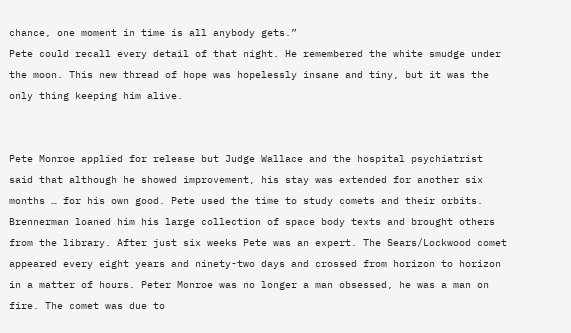chance, one moment in time is all anybody gets.”
Pete could recall every detail of that night. He remembered the white smudge under the moon. This new thread of hope was hopelessly insane and tiny, but it was the only thing keeping him alive.


Pete Monroe applied for release but Judge Wallace and the hospital psychiatrist said that although he showed improvement, his stay was extended for another six months … for his own good. Pete used the time to study comets and their orbits. Brennerman loaned him his large collection of space body texts and brought others from the library. After just six weeks Pete was an expert. The Sears/Lockwood comet appeared every eight years and ninety-two days and crossed from horizon to horizon in a matter of hours. Peter Monroe was no longer a man obsessed, he was a man on fire. The comet was due to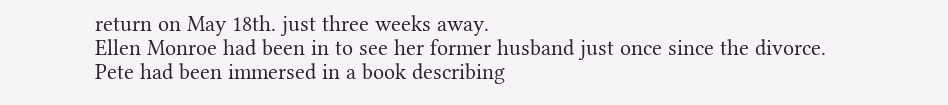return on May 18th. just three weeks away.
Ellen Monroe had been in to see her former husband just once since the divorce. Pete had been immersed in a book describing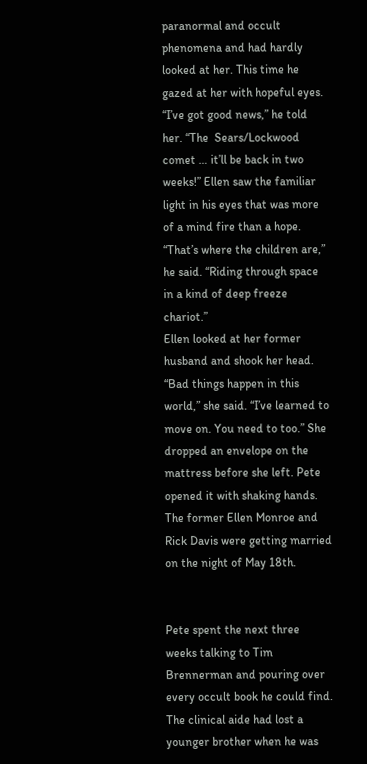paranormal and occult phenomena and had hardly looked at her. This time he gazed at her with hopeful eyes. “I’ve got good news,” he told her. “The  Sears/Lockwood comet … it’ll be back in two weeks!” Ellen saw the familiar light in his eyes that was more of a mind fire than a hope. “That’s where the children are,” he said. “Riding through space in a kind of deep freeze chariot.”
Ellen looked at her former husband and shook her head. “Bad things happen in this world,” she said. “I’ve learned to move on. You need to too.” She dropped an envelope on the mattress before she left. Pete opened it with shaking hands. The former Ellen Monroe and Rick Davis were getting married on the night of May 18th.


Pete spent the next three weeks talking to Tim Brennerman and pouring over every occult book he could find. The clinical aide had lost a younger brother when he was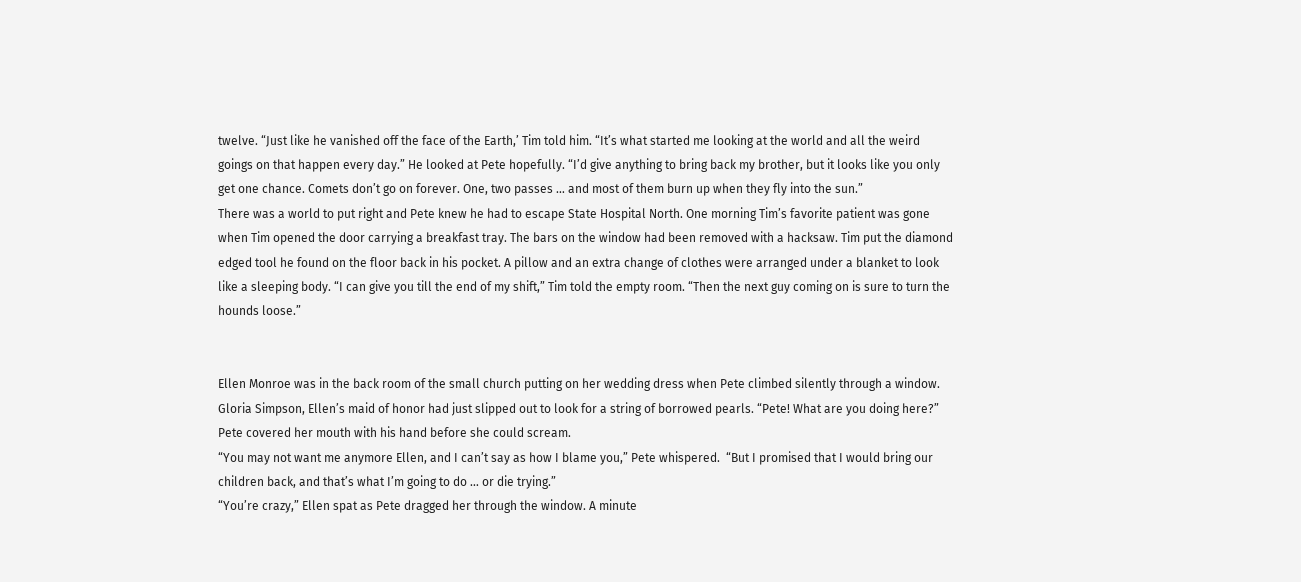twelve. “Just like he vanished off the face of the Earth,’ Tim told him. “It’s what started me looking at the world and all the weird goings on that happen every day.” He looked at Pete hopefully. “I’d give anything to bring back my brother, but it looks like you only get one chance. Comets don’t go on forever. One, two passes … and most of them burn up when they fly into the sun.”
There was a world to put right and Pete knew he had to escape State Hospital North. One morning Tim’s favorite patient was gone when Tim opened the door carrying a breakfast tray. The bars on the window had been removed with a hacksaw. Tim put the diamond edged tool he found on the floor back in his pocket. A pillow and an extra change of clothes were arranged under a blanket to look like a sleeping body. “I can give you till the end of my shift,” Tim told the empty room. “Then the next guy coming on is sure to turn the hounds loose.”


Ellen Monroe was in the back room of the small church putting on her wedding dress when Pete climbed silently through a window. Gloria Simpson, Ellen’s maid of honor had just slipped out to look for a string of borrowed pearls. “Pete! What are you doing here?” Pete covered her mouth with his hand before she could scream.
“You may not want me anymore Ellen, and I can’t say as how I blame you,” Pete whispered.  “But I promised that I would bring our children back, and that’s what I’m going to do … or die trying.”
“You’re crazy,” Ellen spat as Pete dragged her through the window. A minute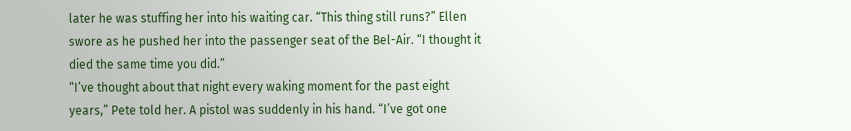later he was stuffing her into his waiting car. “This thing still runs?” Ellen swore as he pushed her into the passenger seat of the Bel-Air. “I thought it died the same time you did.”
“I’ve thought about that night every waking moment for the past eight years,” Pete told her. A pistol was suddenly in his hand. “I’ve got one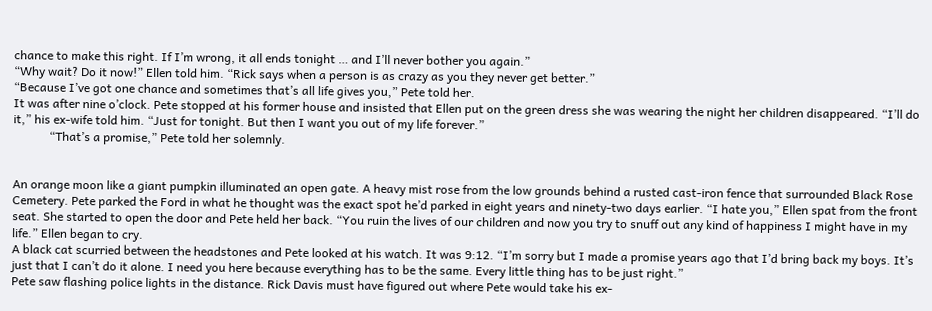chance to make this right. If I’m wrong, it all ends tonight … and I’ll never bother you again.”
“Why wait? Do it now!” Ellen told him. “Rick says when a person is as crazy as you they never get better.”
“Because I’ve got one chance and sometimes that’s all life gives you,” Pete told her.
It was after nine o’clock. Pete stopped at his former house and insisted that Ellen put on the green dress she was wearing the night her children disappeared. “I’ll do it,” his ex-wife told him. “Just for tonight. But then I want you out of my life forever.”
            “That’s a promise,” Pete told her solemnly.


An orange moon like a giant pumpkin illuminated an open gate. A heavy mist rose from the low grounds behind a rusted cast-iron fence that surrounded Black Rose Cemetery. Pete parked the Ford in what he thought was the exact spot he’d parked in eight years and ninety-two days earlier. “I hate you,” Ellen spat from the front seat. She started to open the door and Pete held her back. “You ruin the lives of our children and now you try to snuff out any kind of happiness I might have in my life.” Ellen began to cry.
A black cat scurried between the headstones and Pete looked at his watch. It was 9:12. “I’m sorry but I made a promise years ago that I’d bring back my boys. It’s just that I can’t do it alone. I need you here because everything has to be the same. Every little thing has to be just right.”
Pete saw flashing police lights in the distance. Rick Davis must have figured out where Pete would take his ex-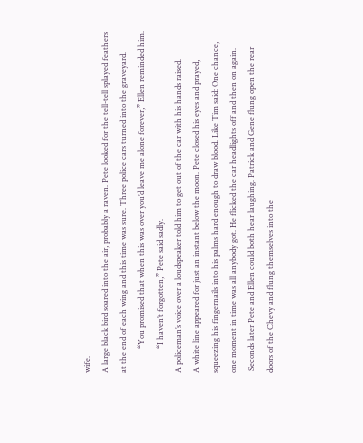wife.
A large black bird soared into the air, probably a raven. Pete looked for the tell-tell splayed feathers at the end of each wing and this time was sure. Three police cars turned into the graveyard.
            “You promised that when this was over you’d leave me alone forever,” Ellen reminded him.
            “I haven’t forgotten,” Pete said sadly.
A policeman’s voice over a loudspeaker told him to get out of the car with his hands raised.
A white line appeared for just an instant below the moon. Pete closed his eyes and prayed, squeezing his fingernails into his palms hard enough to draw blood. Like Tim said: One chance, one moment in time was all anybody got. He flicked the car headlights off and then on again.
 Seconds later Pete and Ellen could both hear laughing. Patrick and Gene flung open the rear doors of the Chevy and flung themselves into the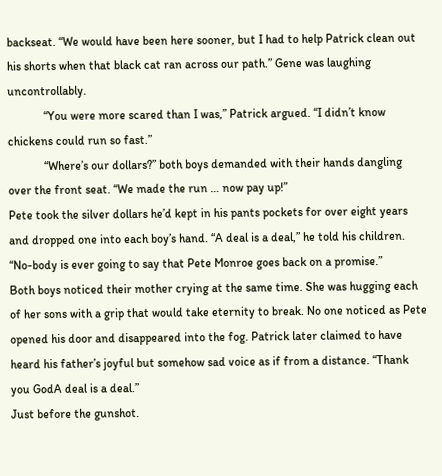backseat. “We would have been here sooner, but I had to help Patrick clean out his shorts when that black cat ran across our path.” Gene was laughing uncontrollably.
            “You were more scared than I was,” Patrick argued. “I didn’t know chickens could run so fast.”
            “Where’s our dollars?” both boys demanded with their hands dangling over the front seat. “We made the run … now pay up!”
Pete took the silver dollars he’d kept in his pants pockets for over eight years and dropped one into each boy’s hand. “A deal is a deal,” he told his children. “No-body is ever going to say that Pete Monroe goes back on a promise.”
Both boys noticed their mother crying at the same time. She was hugging each of her sons with a grip that would take eternity to break. No one noticed as Pete opened his door and disappeared into the fog. Patrick later claimed to have heard his father’s joyful but somehow sad voice as if from a distance. “Thank you GodA deal is a deal.”
Just before the gunshot.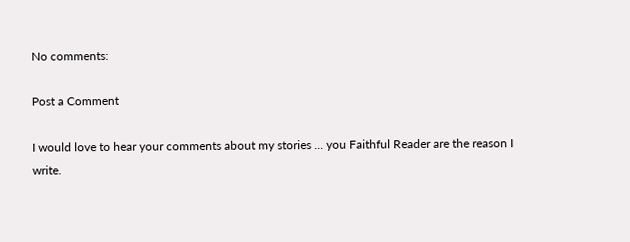No comments:

Post a Comment

I would love to hear your comments about my stories ... you Faithful Reader are the reason I write.